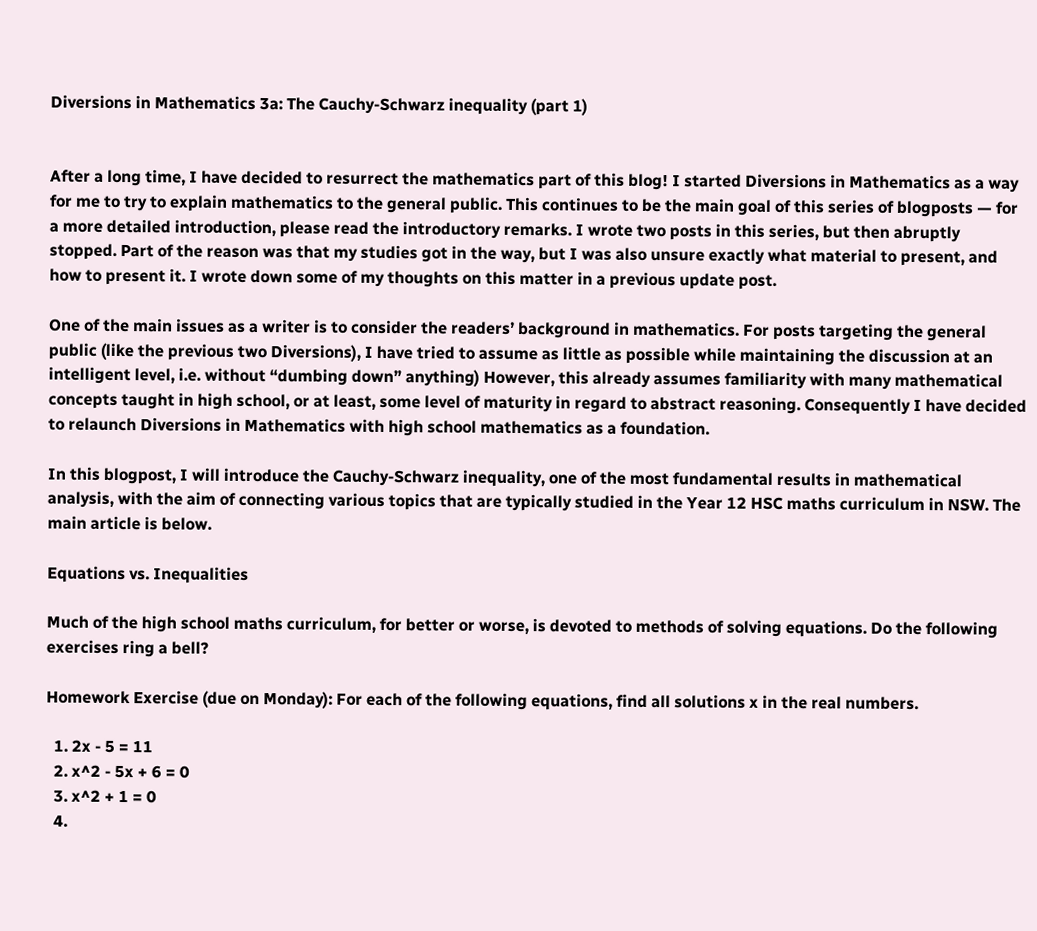Diversions in Mathematics 3a: The Cauchy-Schwarz inequality (part 1)


After a long time, I have decided to resurrect the mathematics part of this blog! I started Diversions in Mathematics as a way for me to try to explain mathematics to the general public. This continues to be the main goal of this series of blogposts — for a more detailed introduction, please read the introductory remarks. I wrote two posts in this series, but then abruptly stopped. Part of the reason was that my studies got in the way, but I was also unsure exactly what material to present, and how to present it. I wrote down some of my thoughts on this matter in a previous update post.

One of the main issues as a writer is to consider the readers’ background in mathematics. For posts targeting the general public (like the previous two Diversions), I have tried to assume as little as possible while maintaining the discussion at an intelligent level, i.e. without “dumbing down” anything) However, this already assumes familiarity with many mathematical concepts taught in high school, or at least, some level of maturity in regard to abstract reasoning. Consequently I have decided to relaunch Diversions in Mathematics with high school mathematics as a foundation.

In this blogpost, I will introduce the Cauchy-Schwarz inequality, one of the most fundamental results in mathematical analysis, with the aim of connecting various topics that are typically studied in the Year 12 HSC maths curriculum in NSW. The main article is below.

Equations vs. Inequalities

Much of the high school maths curriculum, for better or worse, is devoted to methods of solving equations. Do the following exercises ring a bell?

Homework Exercise (due on Monday): For each of the following equations, find all solutions x in the real numbers.

  1. 2x - 5 = 11
  2. x^2 - 5x + 6 = 0
  3. x^2 + 1 = 0
  4.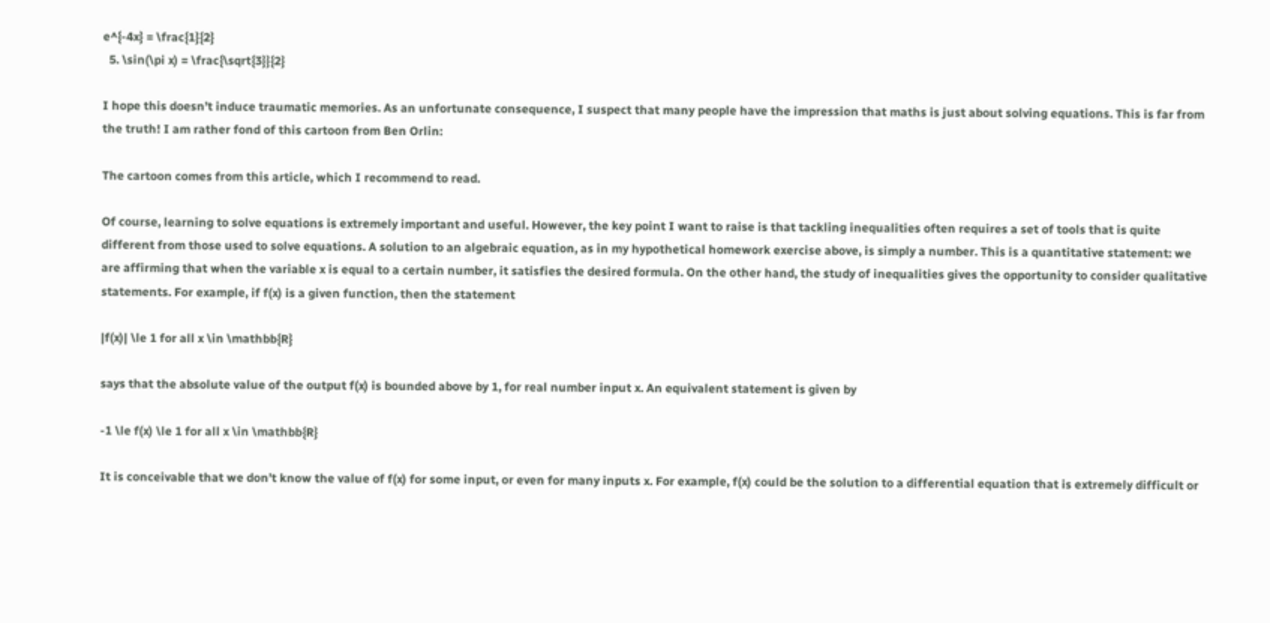e^{-4x} = \frac{1}{2}
  5. \sin(\pi x) = \frac{\sqrt{3}}{2}

I hope this doesn’t induce traumatic memories. As an unfortunate consequence, I suspect that many people have the impression that maths is just about solving equations. This is far from the truth! I am rather fond of this cartoon from Ben Orlin:

The cartoon comes from this article, which I recommend to read.

Of course, learning to solve equations is extremely important and useful. However, the key point I want to raise is that tackling inequalities often requires a set of tools that is quite different from those used to solve equations. A solution to an algebraic equation, as in my hypothetical homework exercise above, is simply a number. This is a quantitative statement: we are affirming that when the variable x is equal to a certain number, it satisfies the desired formula. On the other hand, the study of inequalities gives the opportunity to consider qualitative statements. For example, if f(x) is a given function, then the statement

|f(x)| \le 1 for all x \in \mathbb{R}

says that the absolute value of the output f(x) is bounded above by 1, for real number input x. An equivalent statement is given by

-1 \le f(x) \le 1 for all x \in \mathbb{R}

It is conceivable that we don’t know the value of f(x) for some input, or even for many inputs x. For example, f(x) could be the solution to a differential equation that is extremely difficult or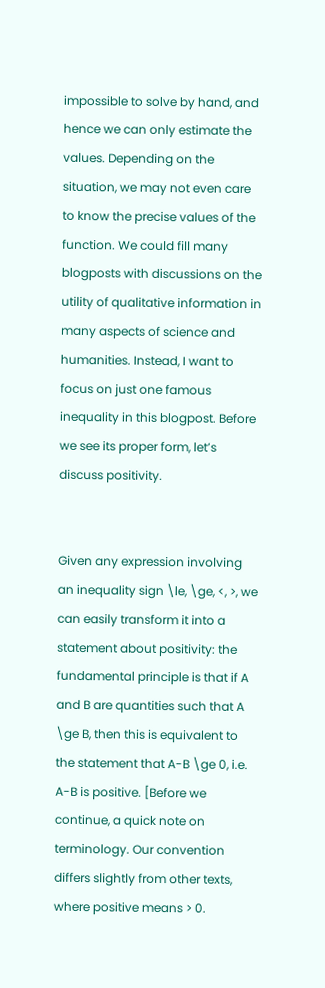impossible to solve by hand, and hence we can only estimate the values. Depending on the situation, we may not even care to know the precise values of the function. We could fill many blogposts with discussions on the utility of qualitative information in many aspects of science and humanities. Instead, I want to focus on just one famous inequality in this blogpost. Before we see its proper form, let’s discuss positivity.


Given any expression involving an inequality sign \le, \ge, <, >, we can easily transform it into a statement about positivity: the fundamental principle is that if A and B are quantities such that A \ge B, then this is equivalent to the statement that A-B \ge 0, i.e. A-B is positive. [Before we continue, a quick note on terminology. Our convention differs slightly from other texts, where positive means > 0.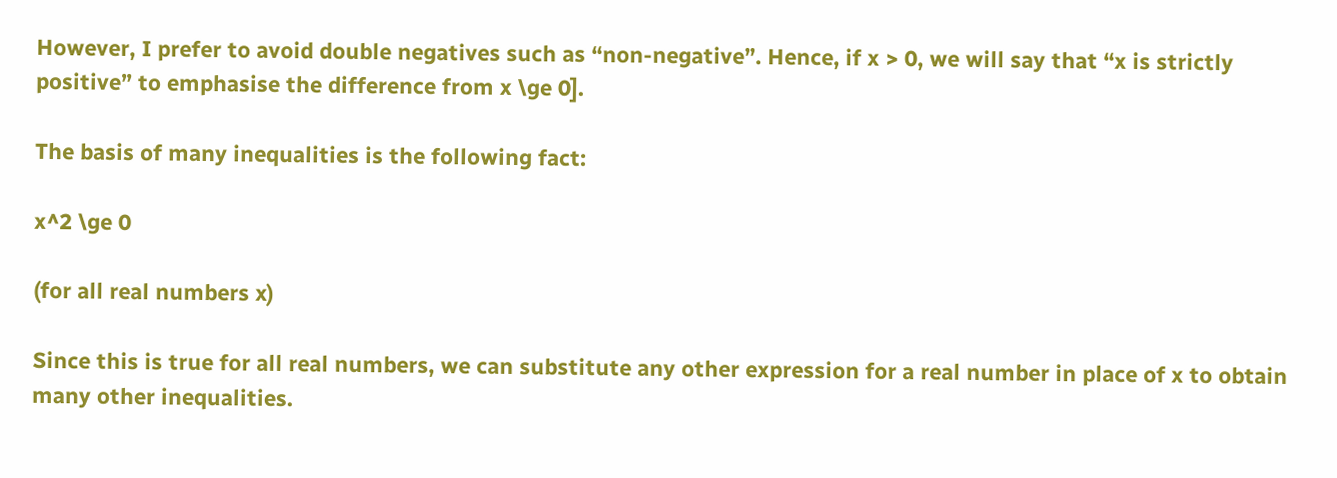However, I prefer to avoid double negatives such as “non-negative”. Hence, if x > 0, we will say that “x is strictly positive” to emphasise the difference from x \ge 0].

The basis of many inequalities is the following fact:

x^2 \ge 0

(for all real numbers x)

Since this is true for all real numbers, we can substitute any other expression for a real number in place of x to obtain many other inequalities.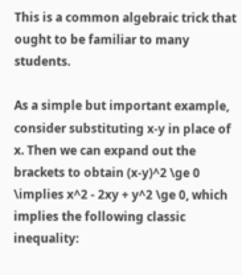This is a common algebraic trick that ought to be familiar to many students.

As a simple but important example, consider substituting x-y in place of x. Then we can expand out the brackets to obtain (x-y)^2 \ge 0 \implies x^2 - 2xy + y^2 \ge 0, which implies the following classic inequality: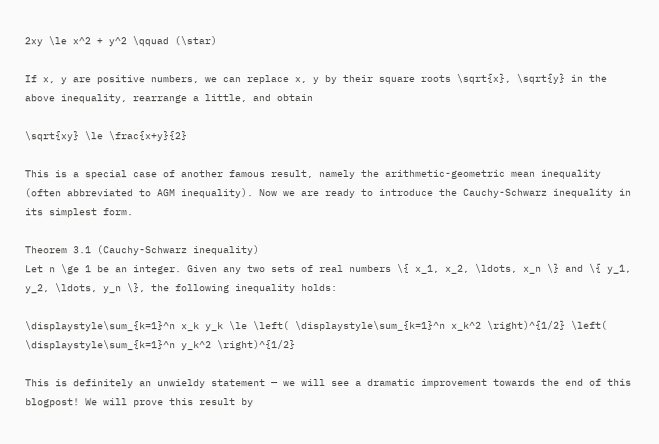2xy \le x^2 + y^2 \qquad (\star)

If x, y are positive numbers, we can replace x, y by their square roots \sqrt{x}, \sqrt{y} in the above inequality, rearrange a little, and obtain

\sqrt{xy} \le \frac{x+y}{2}

This is a special case of another famous result, namely the arithmetic-geometric mean inequality (often abbreviated to AGM inequality). Now we are ready to introduce the Cauchy-Schwarz inequality in its simplest form.

Theorem 3.1 (Cauchy-Schwarz inequality)
Let n \ge 1 be an integer. Given any two sets of real numbers \{ x_1, x_2, \ldots, x_n \} and \{ y_1, y_2, \ldots, y_n \}, the following inequality holds:

\displaystyle\sum_{k=1}^n x_k y_k \le \left( \displaystyle\sum_{k=1}^n x_k^2 \right)^{1/2} \left( \displaystyle\sum_{k=1}^n y_k^2 \right)^{1/2}

This is definitely an unwieldy statement — we will see a dramatic improvement towards the end of this blogpost! We will prove this result by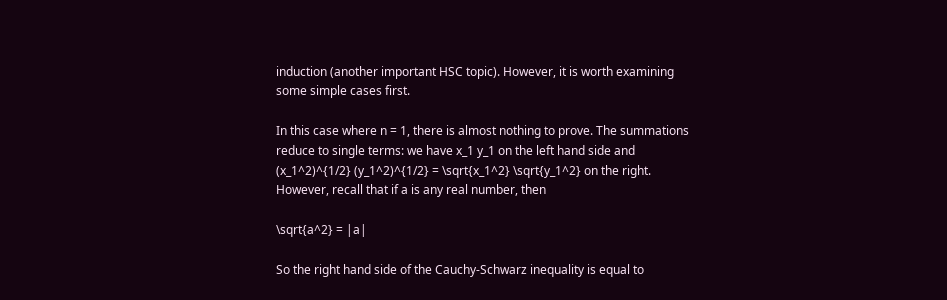induction (another important HSC topic). However, it is worth examining some simple cases first.

In this case where n = 1, there is almost nothing to prove. The summations reduce to single terms: we have x_1 y_1 on the left hand side and (x_1^2)^{1/2} (y_1^2)^{1/2} = \sqrt{x_1^2} \sqrt{y_1^2} on the right. However, recall that if a is any real number, then

\sqrt{a^2} = |a|

So the right hand side of the Cauchy-Schwarz inequality is equal to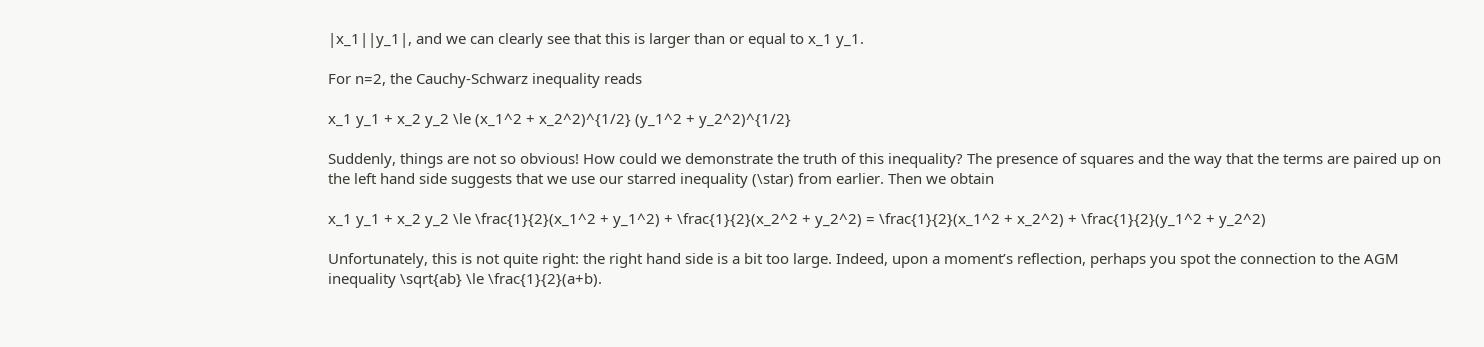|x_1||y_1|, and we can clearly see that this is larger than or equal to x_1 y_1.

For n=2, the Cauchy-Schwarz inequality reads

x_1 y_1 + x_2 y_2 \le (x_1^2 + x_2^2)^{1/2} (y_1^2 + y_2^2)^{1/2}

Suddenly, things are not so obvious! How could we demonstrate the truth of this inequality? The presence of squares and the way that the terms are paired up on the left hand side suggests that we use our starred inequality (\star) from earlier. Then we obtain

x_1 y_1 + x_2 y_2 \le \frac{1}{2}(x_1^2 + y_1^2) + \frac{1}{2}(x_2^2 + y_2^2) = \frac{1}{2}(x_1^2 + x_2^2) + \frac{1}{2}(y_1^2 + y_2^2)

Unfortunately, this is not quite right: the right hand side is a bit too large. Indeed, upon a moment’s reflection, perhaps you spot the connection to the AGM inequality \sqrt{ab} \le \frac{1}{2}(a+b).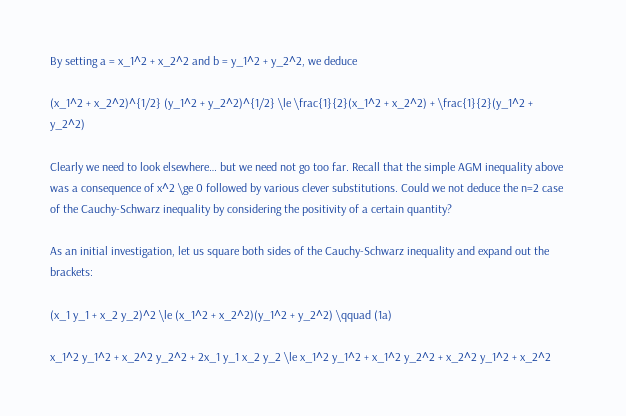By setting a = x_1^2 + x_2^2 and b = y_1^2 + y_2^2, we deduce

(x_1^2 + x_2^2)^{1/2} (y_1^2 + y_2^2)^{1/2} \le \frac{1}{2}(x_1^2 + x_2^2) + \frac{1}{2}(y_1^2 + y_2^2)

Clearly we need to look elsewhere… but we need not go too far. Recall that the simple AGM inequality above was a consequence of x^2 \ge 0 followed by various clever substitutions. Could we not deduce the n=2 case of the Cauchy-Schwarz inequality by considering the positivity of a certain quantity?

As an initial investigation, let us square both sides of the Cauchy-Schwarz inequality and expand out the brackets:

(x_1 y_1 + x_2 y_2)^2 \le (x_1^2 + x_2^2)(y_1^2 + y_2^2) \qquad (1a)

x_1^2 y_1^2 + x_2^2 y_2^2 + 2x_1 y_1 x_2 y_2 \le x_1^2 y_1^2 + x_1^2 y_2^2 + x_2^2 y_1^2 + x_2^2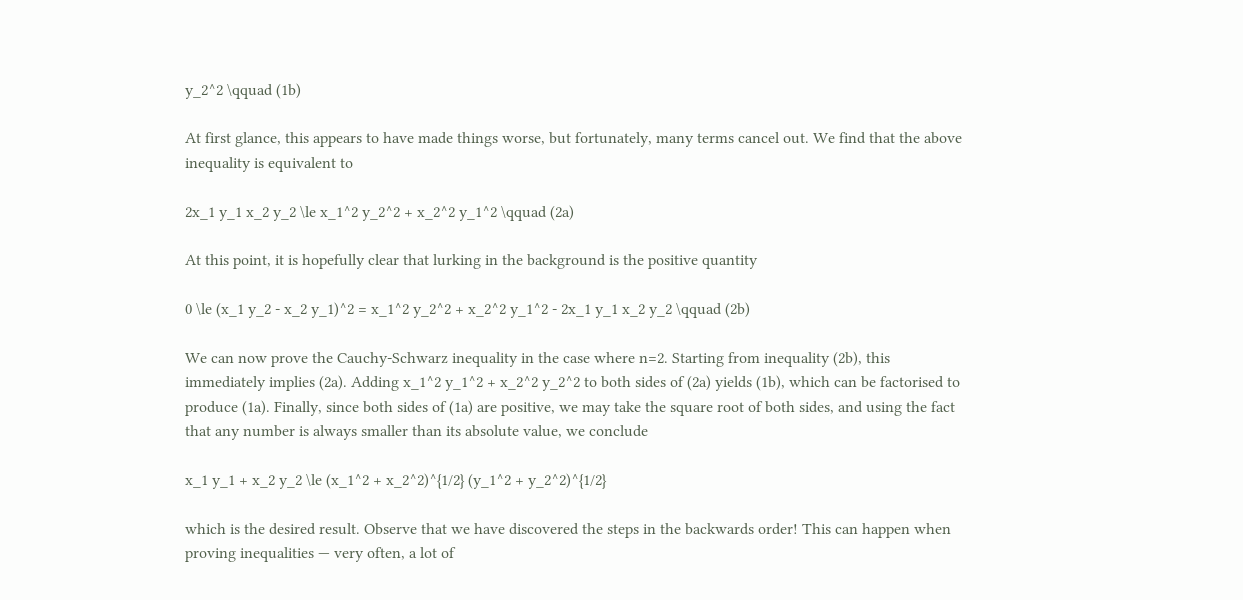y_2^2 \qquad (1b)

At first glance, this appears to have made things worse, but fortunately, many terms cancel out. We find that the above inequality is equivalent to

2x_1 y_1 x_2 y_2 \le x_1^2 y_2^2 + x_2^2 y_1^2 \qquad (2a)

At this point, it is hopefully clear that lurking in the background is the positive quantity

0 \le (x_1 y_2 - x_2 y_1)^2 = x_1^2 y_2^2 + x_2^2 y_1^2 - 2x_1 y_1 x_2 y_2 \qquad (2b)

We can now prove the Cauchy-Schwarz inequality in the case where n=2. Starting from inequality (2b), this immediately implies (2a). Adding x_1^2 y_1^2 + x_2^2 y_2^2 to both sides of (2a) yields (1b), which can be factorised to produce (1a). Finally, since both sides of (1a) are positive, we may take the square root of both sides, and using the fact that any number is always smaller than its absolute value, we conclude

x_1 y_1 + x_2 y_2 \le (x_1^2 + x_2^2)^{1/2} (y_1^2 + y_2^2)^{1/2}

which is the desired result. Observe that we have discovered the steps in the backwards order! This can happen when proving inequalities — very often, a lot of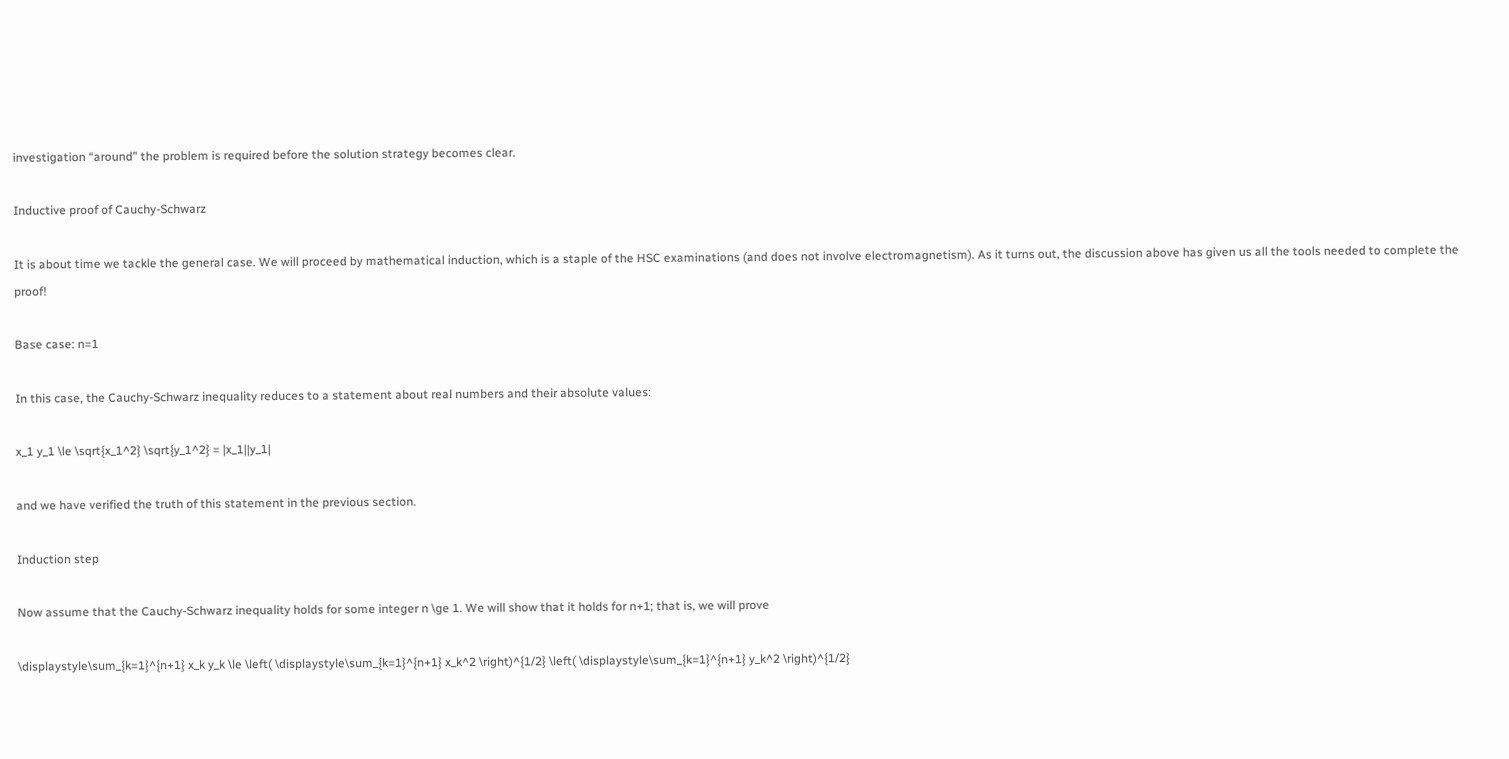investigation “around” the problem is required before the solution strategy becomes clear.

Inductive proof of Cauchy-Schwarz

It is about time we tackle the general case. We will proceed by mathematical induction, which is a staple of the HSC examinations (and does not involve electromagnetism). As it turns out, the discussion above has given us all the tools needed to complete the proof!

Base case: n=1

In this case, the Cauchy-Schwarz inequality reduces to a statement about real numbers and their absolute values:

x_1 y_1 \le \sqrt{x_1^2} \sqrt{y_1^2} = |x_1||y_1|

and we have verified the truth of this statement in the previous section.

Induction step

Now assume that the Cauchy-Schwarz inequality holds for some integer n \ge 1. We will show that it holds for n+1; that is, we will prove

\displaystyle\sum_{k=1}^{n+1} x_k y_k \le \left( \displaystyle\sum_{k=1}^{n+1} x_k^2 \right)^{1/2} \left( \displaystyle\sum_{k=1}^{n+1} y_k^2 \right)^{1/2}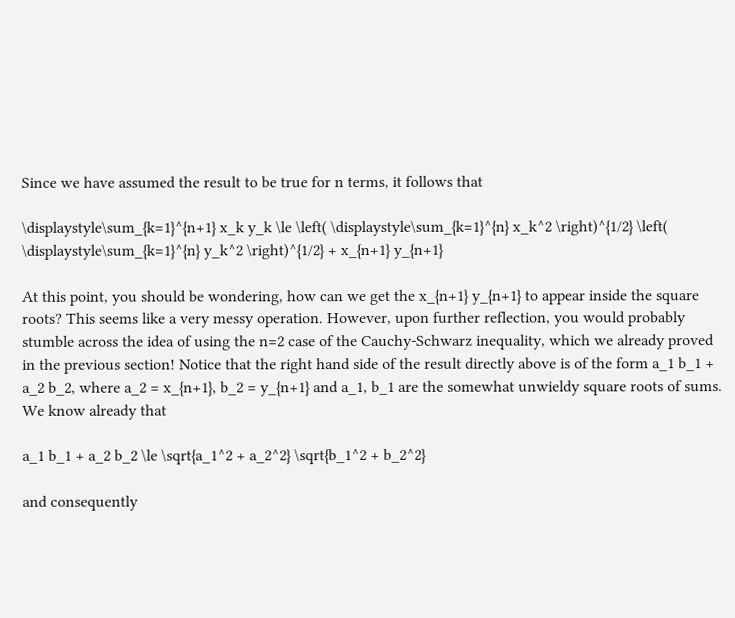Since we have assumed the result to be true for n terms, it follows that

\displaystyle\sum_{k=1}^{n+1} x_k y_k \le \left( \displaystyle\sum_{k=1}^{n} x_k^2 \right)^{1/2} \left( \displaystyle\sum_{k=1}^{n} y_k^2 \right)^{1/2} + x_{n+1} y_{n+1}

At this point, you should be wondering, how can we get the x_{n+1} y_{n+1} to appear inside the square roots? This seems like a very messy operation. However, upon further reflection, you would probably stumble across the idea of using the n=2 case of the Cauchy-Schwarz inequality, which we already proved in the previous section! Notice that the right hand side of the result directly above is of the form a_1 b_1 + a_2 b_2, where a_2 = x_{n+1}, b_2 = y_{n+1} and a_1, b_1 are the somewhat unwieldy square roots of sums. We know already that

a_1 b_1 + a_2 b_2 \le \sqrt{a_1^2 + a_2^2} \sqrt{b_1^2 + b_2^2}

and consequently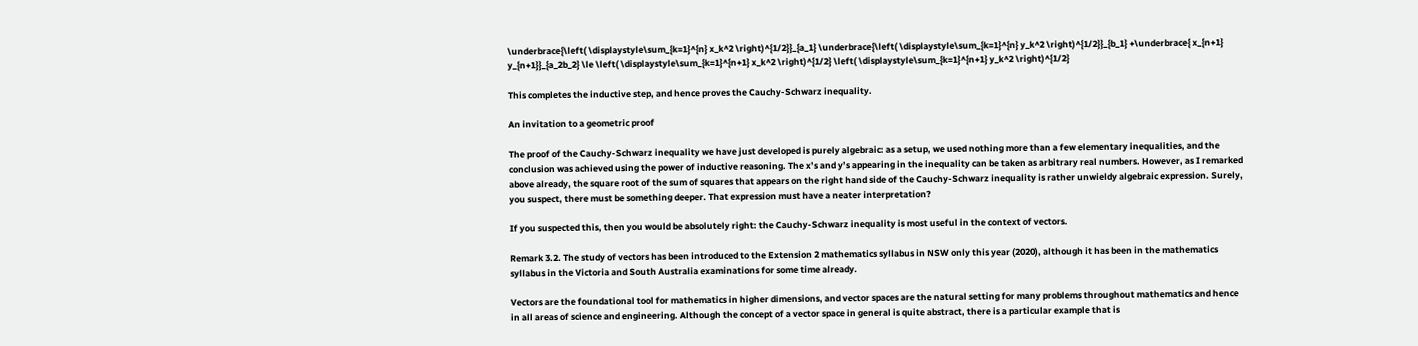\underbrace{\left( \displaystyle\sum_{k=1}^{n} x_k^2 \right)^{1/2}}_{a_1} \underbrace{\left( \displaystyle\sum_{k=1}^{n} y_k^2 \right)^{1/2}}_{b_1} +\underbrace{ x_{n+1} y_{n+1}}_{a_2b_2} \le \left( \displaystyle\sum_{k=1}^{n+1} x_k^2 \right)^{1/2} \left( \displaystyle\sum_{k=1}^{n+1} y_k^2 \right)^{1/2}

This completes the inductive step, and hence proves the Cauchy-Schwarz inequality.

An invitation to a geometric proof

The proof of the Cauchy-Schwarz inequality we have just developed is purely algebraic: as a setup, we used nothing more than a few elementary inequalities, and the conclusion was achieved using the power of inductive reasoning. The x’s and y’s appearing in the inequality can be taken as arbitrary real numbers. However, as I remarked above already, the square root of the sum of squares that appears on the right hand side of the Cauchy-Schwarz inequality is rather unwieldy algebraic expression. Surely, you suspect, there must be something deeper. That expression must have a neater interpretation?

If you suspected this, then you would be absolutely right: the Cauchy-Schwarz inequality is most useful in the context of vectors.

Remark 3.2. The study of vectors has been introduced to the Extension 2 mathematics syllabus in NSW only this year (2020), although it has been in the mathematics syllabus in the Victoria and South Australia examinations for some time already.

Vectors are the foundational tool for mathematics in higher dimensions, and vector spaces are the natural setting for many problems throughout mathematics and hence in all areas of science and engineering. Although the concept of a vector space in general is quite abstract, there is a particular example that is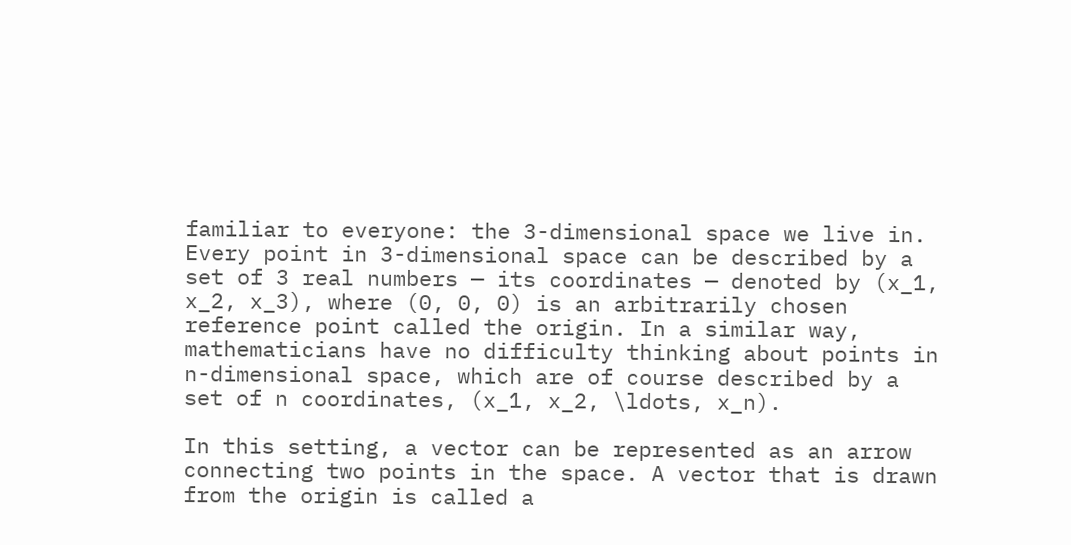familiar to everyone: the 3-dimensional space we live in. Every point in 3-dimensional space can be described by a set of 3 real numbers — its coordinates — denoted by (x_1, x_2, x_3), where (0, 0, 0) is an arbitrarily chosen reference point called the origin. In a similar way, mathematicians have no difficulty thinking about points in n-dimensional space, which are of course described by a set of n coordinates, (x_1, x_2, \ldots, x_n).

In this setting, a vector can be represented as an arrow connecting two points in the space. A vector that is drawn from the origin is called a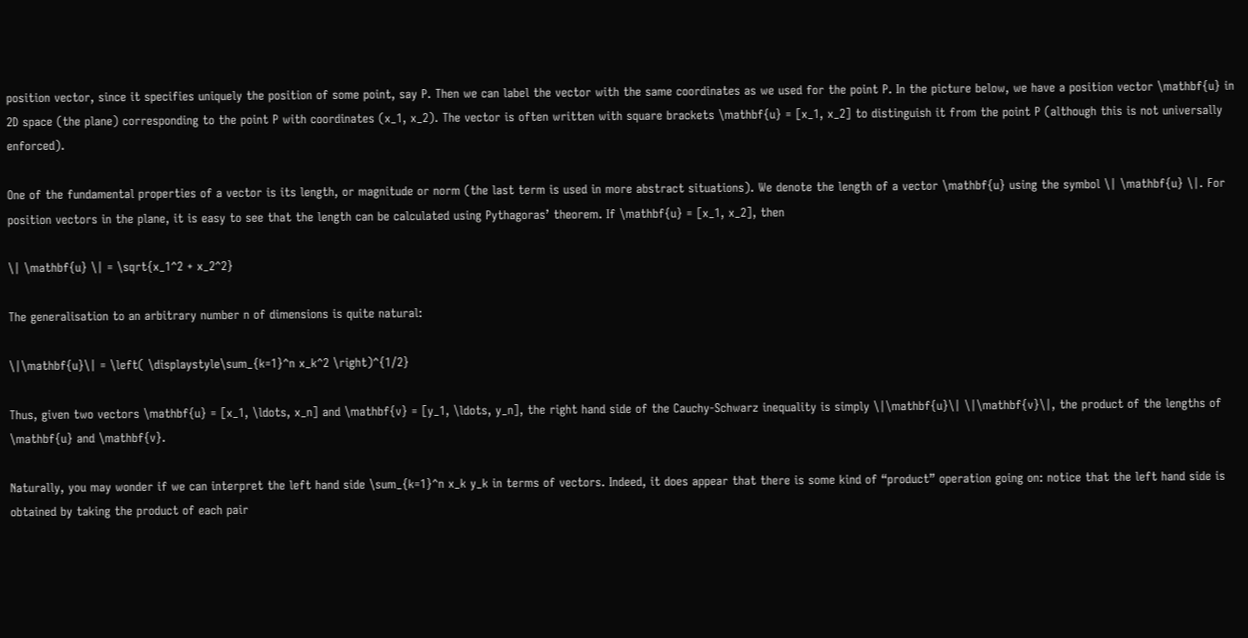position vector, since it specifies uniquely the position of some point, say P. Then we can label the vector with the same coordinates as we used for the point P. In the picture below, we have a position vector \mathbf{u} in 2D space (the plane) corresponding to the point P with coordinates (x_1, x_2). The vector is often written with square brackets \mathbf{u} = [x_1, x_2] to distinguish it from the point P (although this is not universally enforced).

One of the fundamental properties of a vector is its length, or magnitude or norm (the last term is used in more abstract situations). We denote the length of a vector \mathbf{u} using the symbol \| \mathbf{u} \|. For position vectors in the plane, it is easy to see that the length can be calculated using Pythagoras’ theorem. If \mathbf{u} = [x_1, x_2], then

\| \mathbf{u} \| = \sqrt{x_1^2 + x_2^2}

The generalisation to an arbitrary number n of dimensions is quite natural:

\|\mathbf{u}\| = \left( \displaystyle\sum_{k=1}^n x_k^2 \right)^{1/2}

Thus, given two vectors \mathbf{u} = [x_1, \ldots, x_n] and \mathbf{v} = [y_1, \ldots, y_n], the right hand side of the Cauchy-Schwarz inequality is simply \|\mathbf{u}\| \|\mathbf{v}\|, the product of the lengths of \mathbf{u} and \mathbf{v}.

Naturally, you may wonder if we can interpret the left hand side \sum_{k=1}^n x_k y_k in terms of vectors. Indeed, it does appear that there is some kind of “product” operation going on: notice that the left hand side is obtained by taking the product of each pair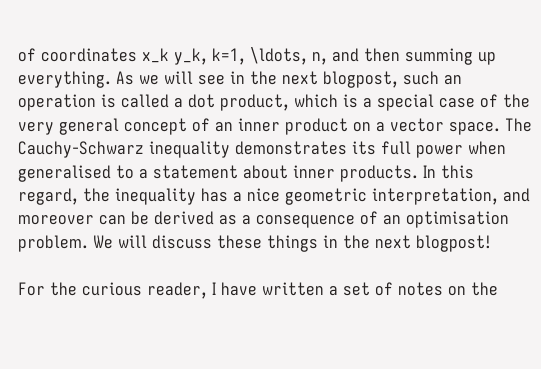of coordinates x_k y_k, k=1, \ldots, n, and then summing up everything. As we will see in the next blogpost, such an operation is called a dot product, which is a special case of the very general concept of an inner product on a vector space. The Cauchy-Schwarz inequality demonstrates its full power when generalised to a statement about inner products. In this regard, the inequality has a nice geometric interpretation, and moreover can be derived as a consequence of an optimisation problem. We will discuss these things in the next blogpost!

For the curious reader, I have written a set of notes on the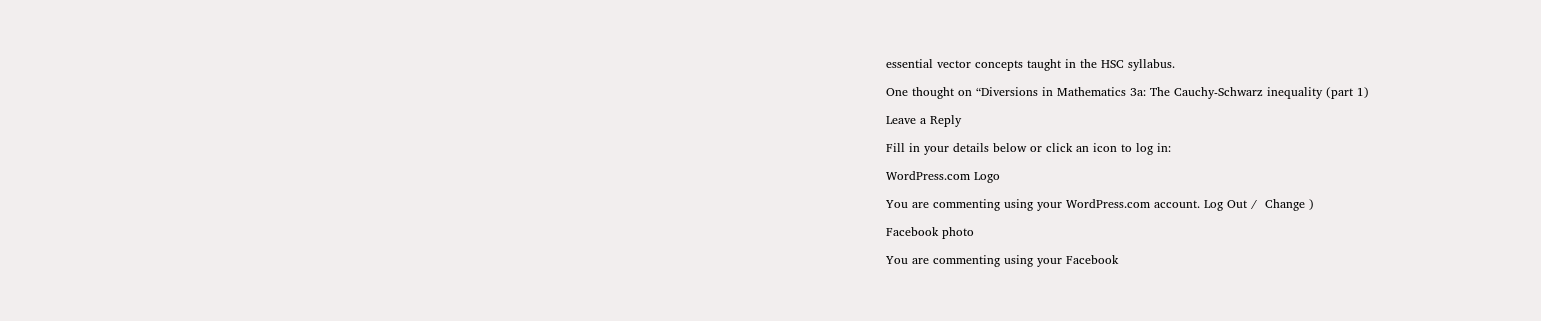essential vector concepts taught in the HSC syllabus.

One thought on “Diversions in Mathematics 3a: The Cauchy-Schwarz inequality (part 1)

Leave a Reply

Fill in your details below or click an icon to log in:

WordPress.com Logo

You are commenting using your WordPress.com account. Log Out /  Change )

Facebook photo

You are commenting using your Facebook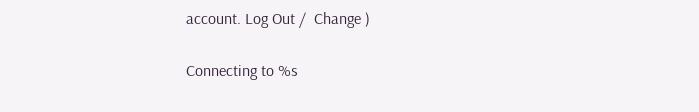account. Log Out /  Change )

Connecting to %s